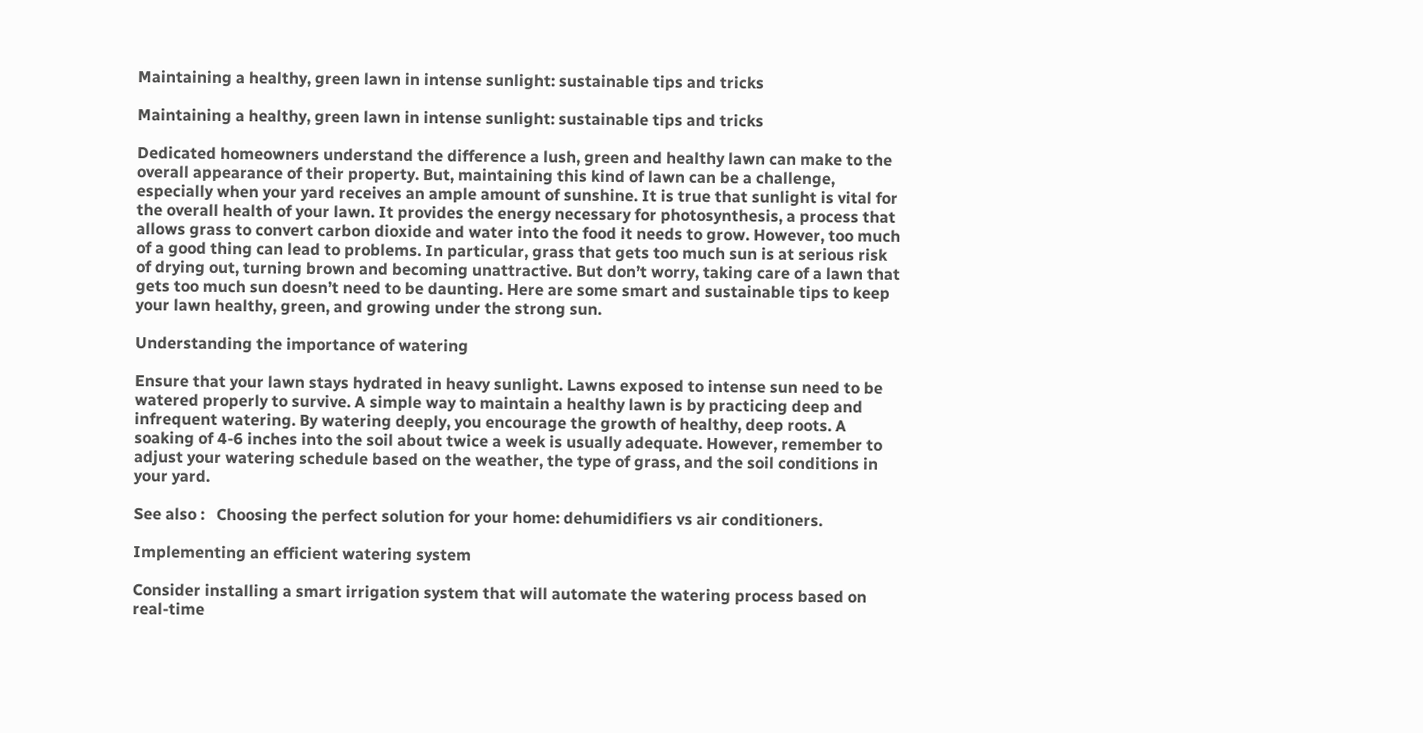Maintaining a healthy, green lawn in intense sunlight: sustainable tips and tricks

Maintaining a healthy, green lawn in intense sunlight: sustainable tips and tricks

Dedicated homeowners understand the difference a lush, green and healthy lawn can make to the overall appearance of their property. But, maintaining this kind of lawn can be a challenge, especially when your yard receives an ample amount of sunshine. It is true that sunlight is vital for the overall health of your lawn. It provides the energy necessary for photosynthesis, a process that allows grass to convert carbon dioxide and water into the food it needs to grow. However, too much of a good thing can lead to problems. In particular, grass that gets too much sun is at serious risk of drying out, turning brown and becoming unattractive. But don’t worry, taking care of a lawn that gets too much sun doesn’t need to be daunting. Here are some smart and sustainable tips to keep your lawn healthy, green, and growing under the strong sun.

Understanding the importance of watering

Ensure that your lawn stays hydrated in heavy sunlight. Lawns exposed to intense sun need to be watered properly to survive. A simple way to maintain a healthy lawn is by practicing deep and infrequent watering. By watering deeply, you encourage the growth of healthy, deep roots. A soaking of 4-6 inches into the soil about twice a week is usually adequate. However, remember to adjust your watering schedule based on the weather, the type of grass, and the soil conditions in your yard.

See also :   Choosing the perfect solution for your home: dehumidifiers vs air conditioners.

Implementing an efficient watering system

Consider installing a smart irrigation system that will automate the watering process based on real-time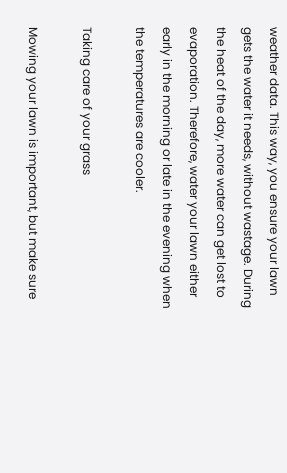weather data. This way, you ensure your lawn gets the water it needs, without wastage. During the heat of the day, more water can get lost to evaporation. Therefore, water your lawn either early in the morning or late in the evening when the temperatures are cooler.

Taking care of your grass

Mowing your lawn is important, but make sure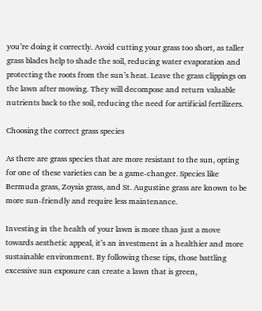you’re doing it correctly. Avoid cutting your grass too short, as taller grass blades help to shade the soil, reducing water evaporation and protecting the roots from the sun’s heat. Leave the grass clippings on the lawn after mowing. They will decompose and return valuable nutrients back to the soil, reducing the need for artificial fertilizers.

Choosing the correct grass species

As there are grass species that are more resistant to the sun, opting for one of these varieties can be a game-changer. Species like Bermuda grass, Zoysia grass, and St. Augustine grass are known to be more sun-friendly and require less maintenance.

Investing in the health of your lawn is more than just a move towards aesthetic appeal, it’s an investment in a healthier and more sustainable environment. By following these tips, those battling excessive sun exposure can create a lawn that is green,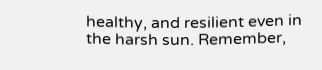healthy, and resilient even in the harsh sun. Remember,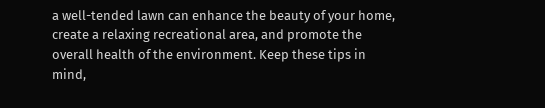a well-tended lawn can enhance the beauty of your home, create a relaxing recreational area, and promote the overall health of the environment. Keep these tips in mind,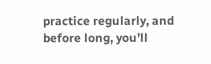practice regularly, and before long, you’ll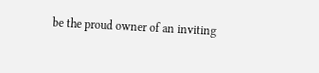be the proud owner of an inviting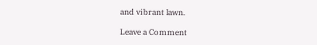and vibrant lawn.

Leave a Comment